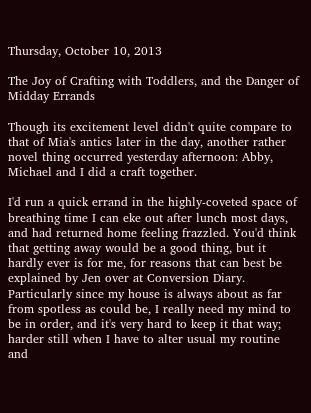Thursday, October 10, 2013

The Joy of Crafting with Toddlers, and the Danger of Midday Errands

Though its excitement level didn't quite compare to that of Mia's antics later in the day, another rather novel thing occurred yesterday afternoon: Abby, Michael and I did a craft together.

I'd run a quick errand in the highly-coveted space of breathing time I can eke out after lunch most days, and had returned home feeling frazzled. You'd think that getting away would be a good thing, but it hardly ever is for me, for reasons that can best be explained by Jen over at Conversion Diary. Particularly since my house is always about as far from spotless as could be, I really need my mind to be in order, and it's very hard to keep it that way; harder still when I have to alter usual my routine and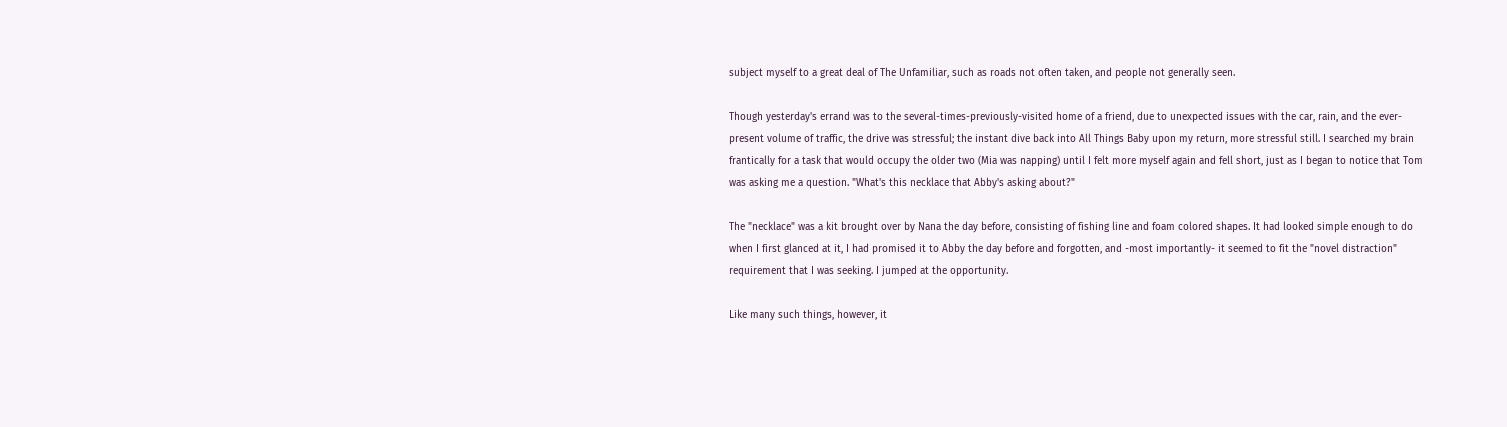subject myself to a great deal of The Unfamiliar, such as roads not often taken, and people not generally seen.

Though yesterday's errand was to the several-times-previously-visited home of a friend, due to unexpected issues with the car, rain, and the ever-present volume of traffic, the drive was stressful; the instant dive back into All Things Baby upon my return, more stressful still. I searched my brain frantically for a task that would occupy the older two (Mia was napping) until I felt more myself again and fell short, just as I began to notice that Tom was asking me a question. "What's this necklace that Abby's asking about?"

The "necklace" was a kit brought over by Nana the day before, consisting of fishing line and foam colored shapes. It had looked simple enough to do when I first glanced at it, I had promised it to Abby the day before and forgotten, and -most importantly- it seemed to fit the "novel distraction" requirement that I was seeking. I jumped at the opportunity.

Like many such things, however, it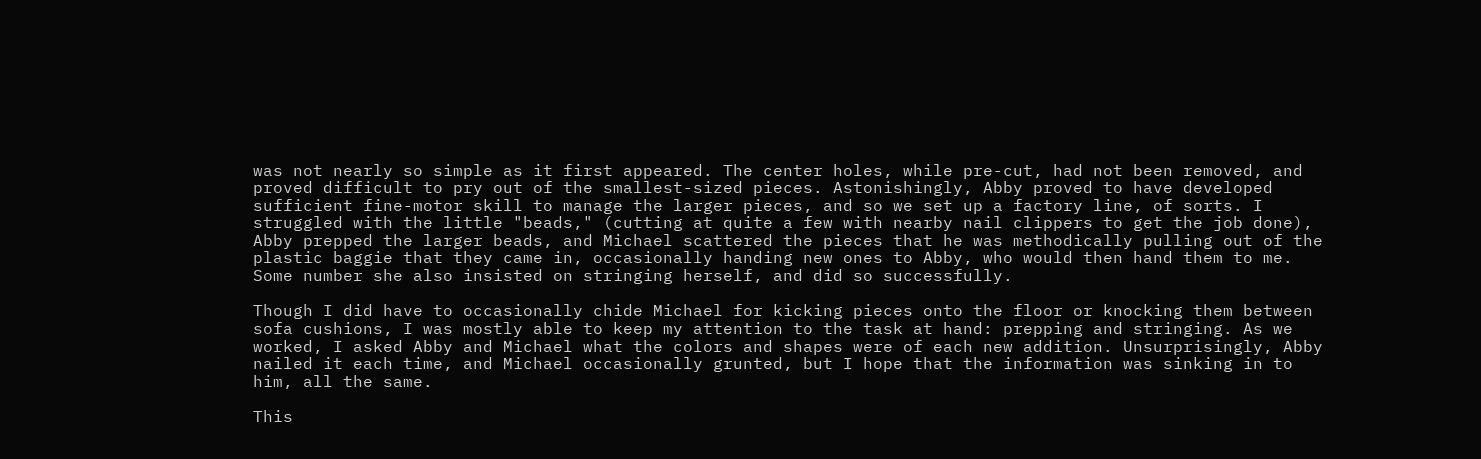was not nearly so simple as it first appeared. The center holes, while pre-cut, had not been removed, and proved difficult to pry out of the smallest-sized pieces. Astonishingly, Abby proved to have developed sufficient fine-motor skill to manage the larger pieces, and so we set up a factory line, of sorts. I struggled with the little "beads," (cutting at quite a few with nearby nail clippers to get the job done), Abby prepped the larger beads, and Michael scattered the pieces that he was methodically pulling out of the plastic baggie that they came in, occasionally handing new ones to Abby, who would then hand them to me. Some number she also insisted on stringing herself, and did so successfully.

Though I did have to occasionally chide Michael for kicking pieces onto the floor or knocking them between sofa cushions, I was mostly able to keep my attention to the task at hand: prepping and stringing. As we worked, I asked Abby and Michael what the colors and shapes were of each new addition. Unsurprisingly, Abby nailed it each time, and Michael occasionally grunted, but I hope that the information was sinking in to him, all the same.

This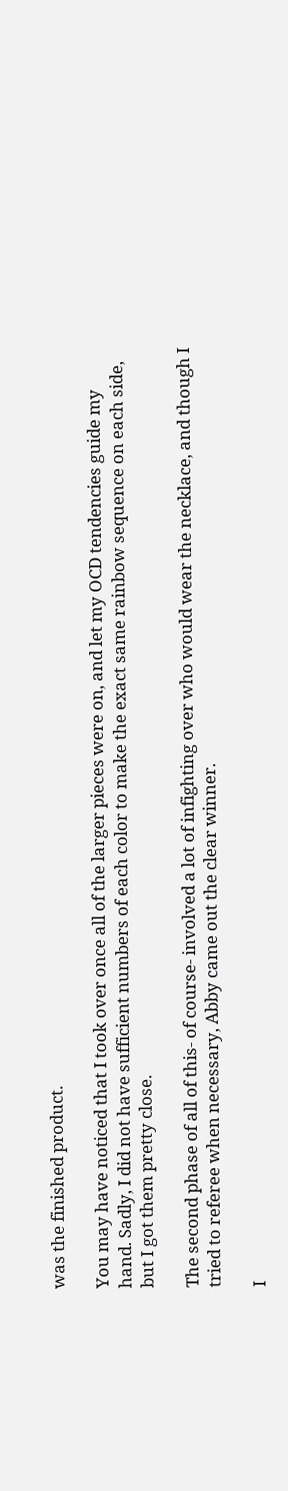was the finished product.

You may have noticed that I took over once all of the larger pieces were on, and let my OCD tendencies guide my hand. Sadly, I did not have sufficient numbers of each color to make the exact same rainbow sequence on each side, but I got them pretty close.

The second phase of all of this- of course- involved a lot of infighting over who would wear the necklace, and though I tried to referee when necessary, Abby came out the clear winner.

I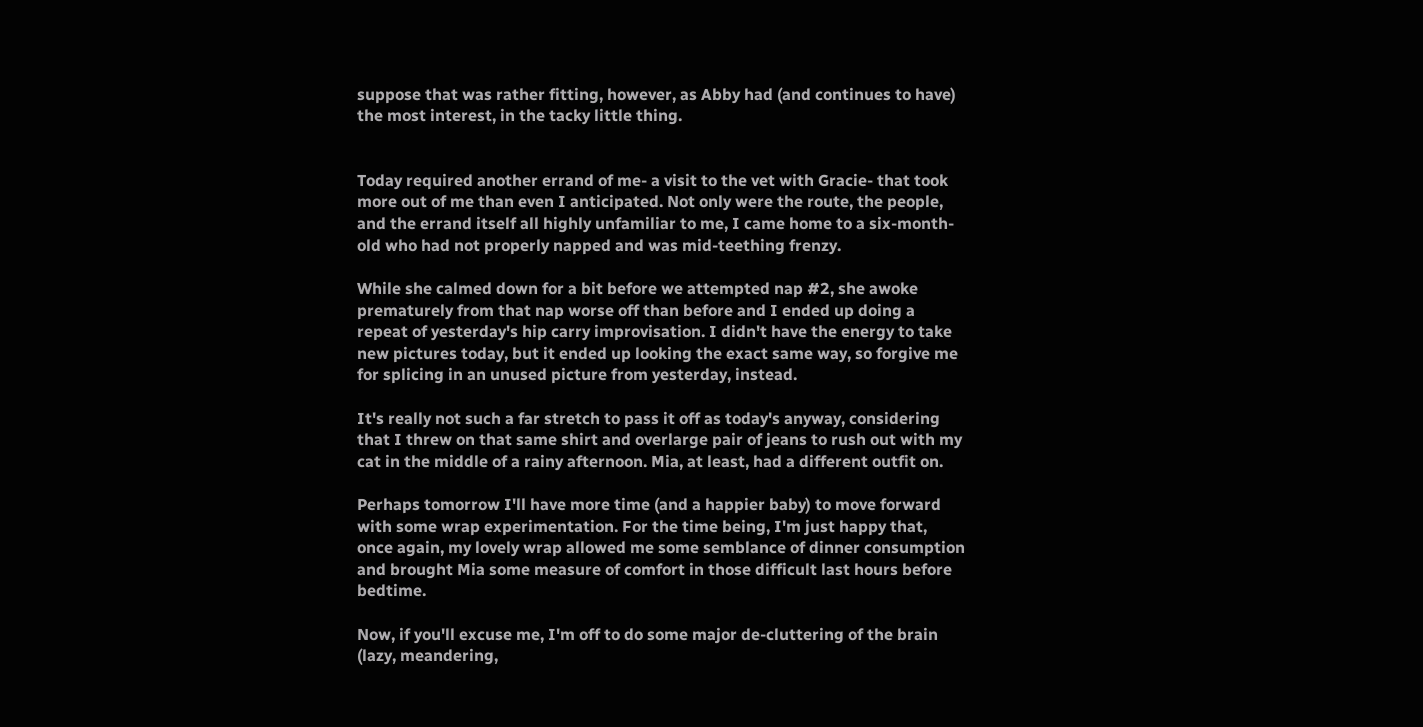suppose that was rather fitting, however, as Abby had (and continues to have) the most interest, in the tacky little thing.


Today required another errand of me- a visit to the vet with Gracie- that took more out of me than even I anticipated. Not only were the route, the people, and the errand itself all highly unfamiliar to me, I came home to a six-month-old who had not properly napped and was mid-teething frenzy.

While she calmed down for a bit before we attempted nap #2, she awoke prematurely from that nap worse off than before and I ended up doing a repeat of yesterday's hip carry improvisation. I didn't have the energy to take new pictures today, but it ended up looking the exact same way, so forgive me for splicing in an unused picture from yesterday, instead.

It's really not such a far stretch to pass it off as today's anyway, considering that I threw on that same shirt and overlarge pair of jeans to rush out with my cat in the middle of a rainy afternoon. Mia, at least, had a different outfit on.

Perhaps tomorrow I'll have more time (and a happier baby) to move forward with some wrap experimentation. For the time being, I'm just happy that, once again, my lovely wrap allowed me some semblance of dinner consumption and brought Mia some measure of comfort in those difficult last hours before bedtime.

Now, if you'll excuse me, I'm off to do some major de-cluttering of the brain (lazy, meandering,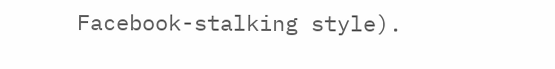Facebook-stalking style).